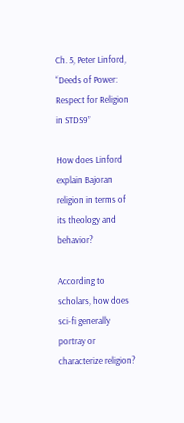Ch. 5, Peter Linford, “Deeds of Power: Respect for Religion in STDS9”

How does Linford explain Bajoran religion in terms of its theology and behavior?

According to scholars, how does sci-fi generally portray or characterize religion?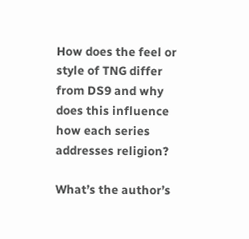How does the feel or style of TNG differ from DS9 and why does this influence how each series addresses religion?

What’s the author’s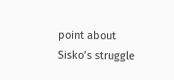point about Sisko’s struggle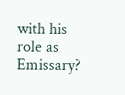with his role as Emissary?